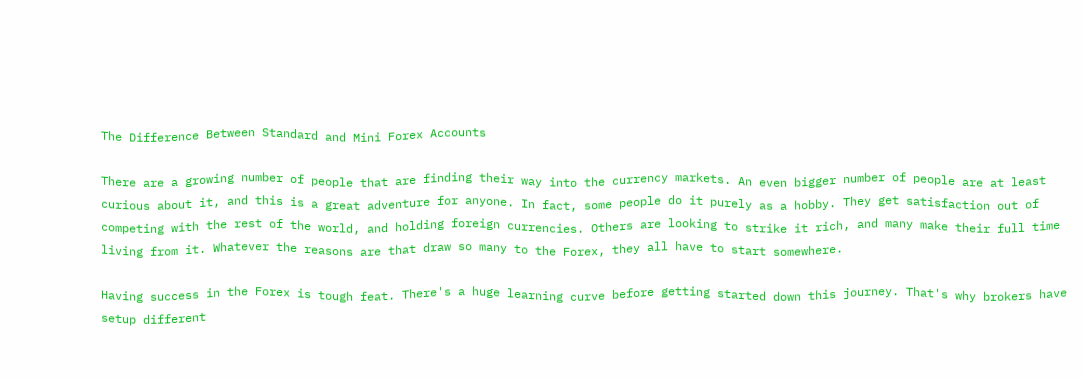The Difference Between Standard and Mini Forex Accounts

There are a growing number of people that are finding their way into the currency markets. An even bigger number of people are at least curious about it, and this is a great adventure for anyone. In fact, some people do it purely as a hobby. They get satisfaction out of competing with the rest of the world, and holding foreign currencies. Others are looking to strike it rich, and many make their full time living from it. Whatever the reasons are that draw so many to the Forex, they all have to start somewhere.

Having success in the Forex is tough feat. There's a huge learning curve before getting started down this journey. That's why brokers have setup different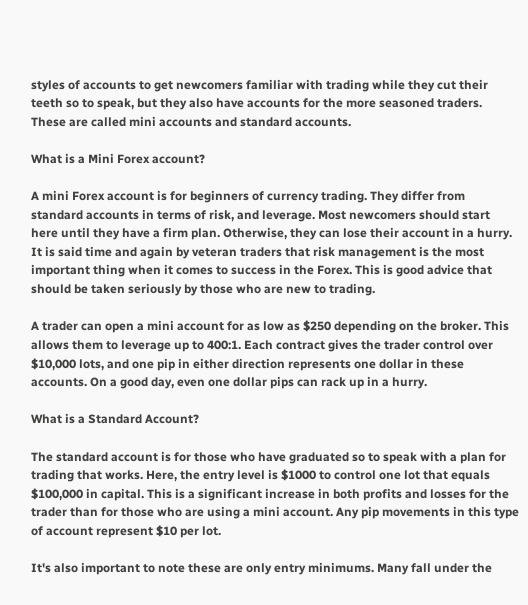styles of accounts to get newcomers familiar with trading while they cut their teeth so to speak, but they also have accounts for the more seasoned traders. These are called mini accounts and standard accounts.

What is a Mini Forex account?

A mini Forex account is for beginners of currency trading. They differ from standard accounts in terms of risk, and leverage. Most newcomers should start here until they have a firm plan. Otherwise, they can lose their account in a hurry. It is said time and again by veteran traders that risk management is the most important thing when it comes to success in the Forex. This is good advice that should be taken seriously by those who are new to trading.

A trader can open a mini account for as low as $250 depending on the broker. This allows them to leverage up to 400:1. Each contract gives the trader control over $10,000 lots, and one pip in either direction represents one dollar in these accounts. On a good day, even one dollar pips can rack up in a hurry.

What is a Standard Account?

The standard account is for those who have graduated so to speak with a plan for trading that works. Here, the entry level is $1000 to control one lot that equals $100,000 in capital. This is a significant increase in both profits and losses for the trader than for those who are using a mini account. Any pip movements in this type of account represent $10 per lot.

It's also important to note these are only entry minimums. Many fall under the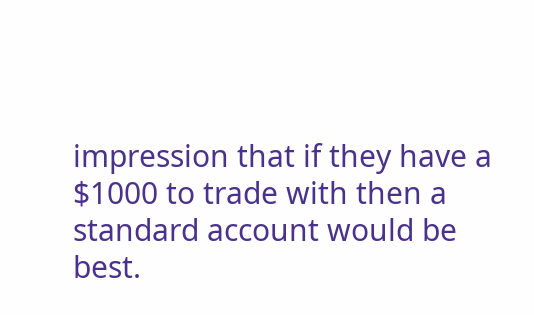impression that if they have a $1000 to trade with then a standard account would be best.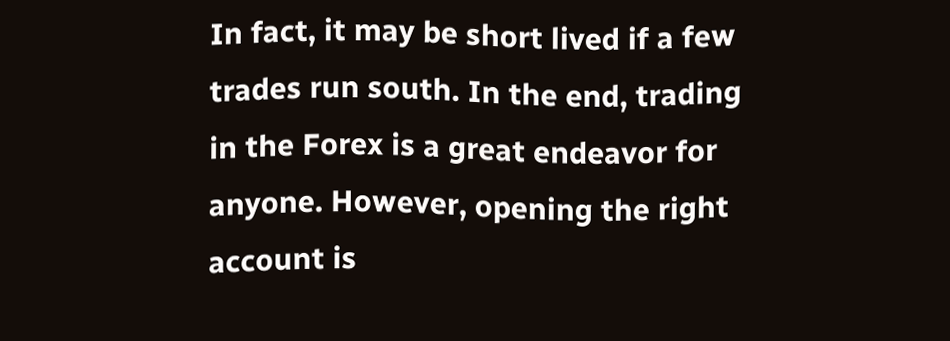In fact, it may be short lived if a few trades run south. In the end, trading in the Forex is a great endeavor for anyone. However, opening the right account is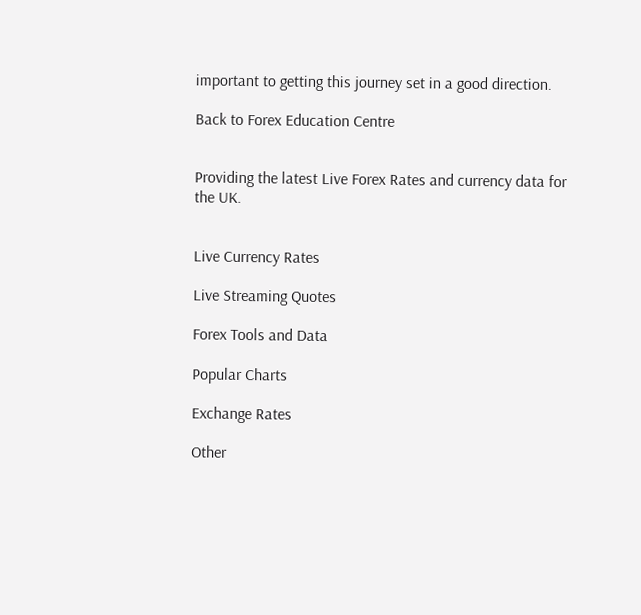important to getting this journey set in a good direction.

Back to Forex Education Centre


Providing the latest Live Forex Rates and currency data for the UK.


Live Currency Rates

Live Streaming Quotes

Forex Tools and Data

Popular Charts

Exchange Rates

Other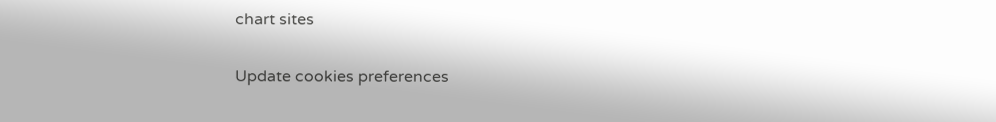chart sites

Update cookies preferences